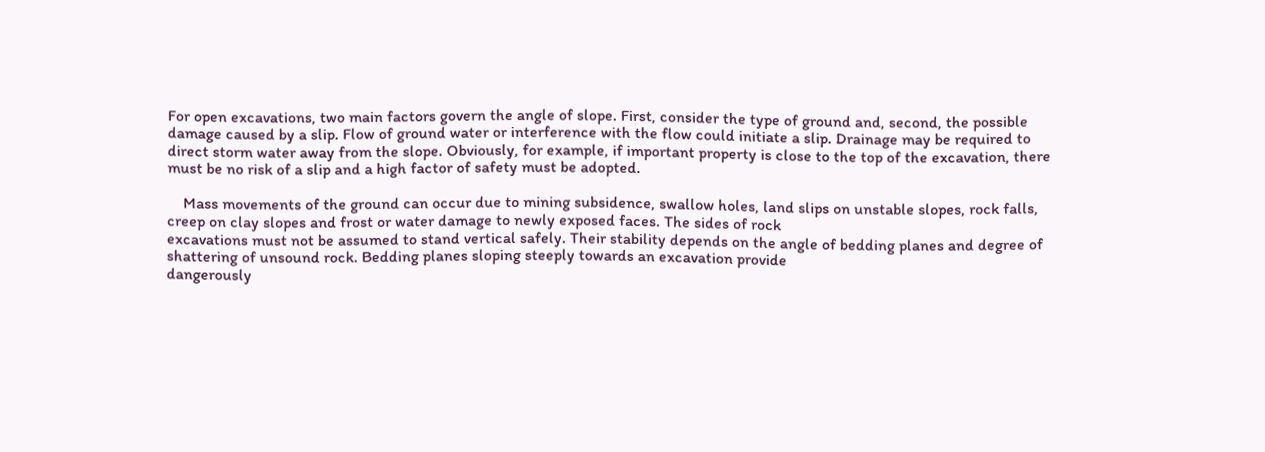For open excavations, two main factors govern the angle of slope. First, consider the type of ground and, second, the possible damage caused by a slip. Flow of ground water or interference with the flow could initiate a slip. Drainage may be required to direct storm water away from the slope. Obviously, for example, if important property is close to the top of the excavation, there must be no risk of a slip and a high factor of safety must be adopted.

    Mass movements of the ground can occur due to mining subsidence, swallow holes, land slips on unstable slopes, rock falls, creep on clay slopes and frost or water damage to newly exposed faces. The sides of rock
excavations must not be assumed to stand vertical safely. Their stability depends on the angle of bedding planes and degree of shattering of unsound rock. Bedding planes sloping steeply towards an excavation provide
dangerously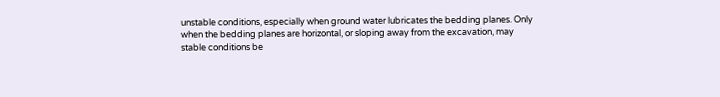unstable conditions, especially when ground water lubricates the bedding planes. Only when the bedding planes are horizontal, or sloping away from the excavation, may stable conditions be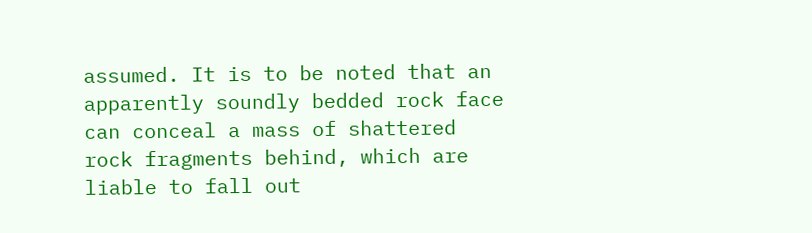assumed. It is to be noted that an apparently soundly bedded rock face can conceal a mass of shattered rock fragments behind, which are liable to fall out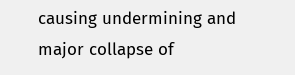causing undermining and major collapse of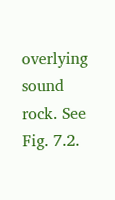overlying sound rock. See Fig. 7.2.